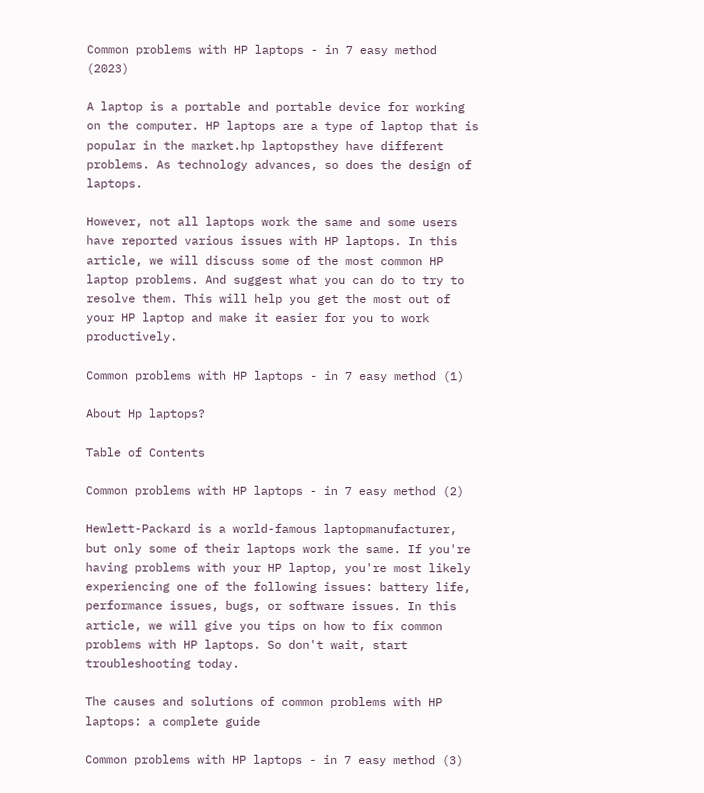Common problems with HP laptops - in 7 easy method (2023)

A laptop is a portable and portable device for working on the computer. HP laptops are a type of laptop that is popular in the market.hp laptopsthey have different problems. As technology advances, so does the design of laptops.

However, not all laptops work the same and some users have reported various issues with HP laptops. In this article, we will discuss some of the most common HP laptop problems. And suggest what you can do to try to resolve them. This will help you get the most out of your HP laptop and make it easier for you to work productively.

Common problems with HP laptops - in 7 easy method (1)

About Hp laptops?

Table of Contents

Common problems with HP laptops - in 7 easy method (2)

Hewlett-Packard is a world-famous laptopmanufacturer, but only some of their laptops work the same. If you're having problems with your HP laptop, you're most likely experiencing one of the following issues: battery life, performance issues, bugs, or software issues. In this article, we will give you tips on how to fix common problems with HP laptops. So don't wait, start troubleshooting today.

The causes and solutions of common problems with HP laptops: a complete guide

Common problems with HP laptops - in 7 easy method (3)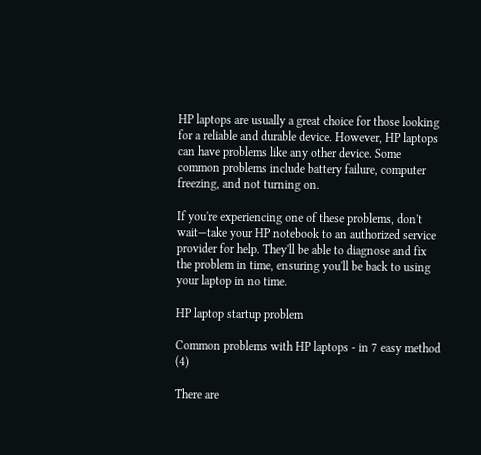HP laptops are usually a great choice for those looking for a reliable and durable device. However, HP laptops can have problems like any other device. Some common problems include battery failure, computer freezing, and not turning on.

If you're experiencing one of these problems, don't wait—take your HP notebook to an authorized service provider for help. They'll be able to diagnose and fix the problem in time, ensuring you'll be back to using your laptop in no time.

HP laptop startup problem

Common problems with HP laptops - in 7 easy method (4)

There are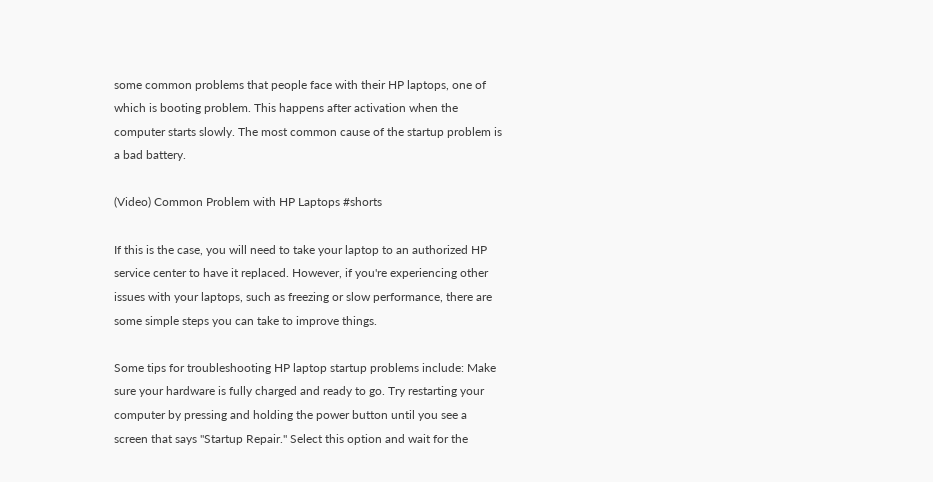some common problems that people face with their HP laptops, one of which is booting problem. This happens after activation when the computer starts slowly. The most common cause of the startup problem is a bad battery.

(Video) Common Problem with HP Laptops #shorts

If this is the case, you will need to take your laptop to an authorized HP service center to have it replaced. However, if you're experiencing other issues with your laptops, such as freezing or slow performance, there are some simple steps you can take to improve things.

Some tips for troubleshooting HP laptop startup problems include: Make sure your hardware is fully charged and ready to go. Try restarting your computer by pressing and holding the power button until you see a screen that says "Startup Repair." Select this option and wait for the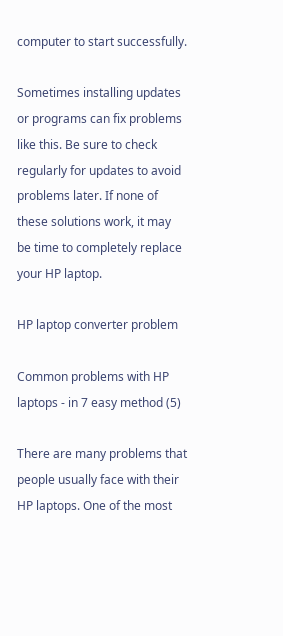computer to start successfully.

Sometimes installing updates or programs can fix problems like this. Be sure to check regularly for updates to avoid problems later. If none of these solutions work, it may be time to completely replace your HP laptop.

HP laptop converter problem

Common problems with HP laptops - in 7 easy method (5)

There are many problems that people usually face with their HP laptops. One of the most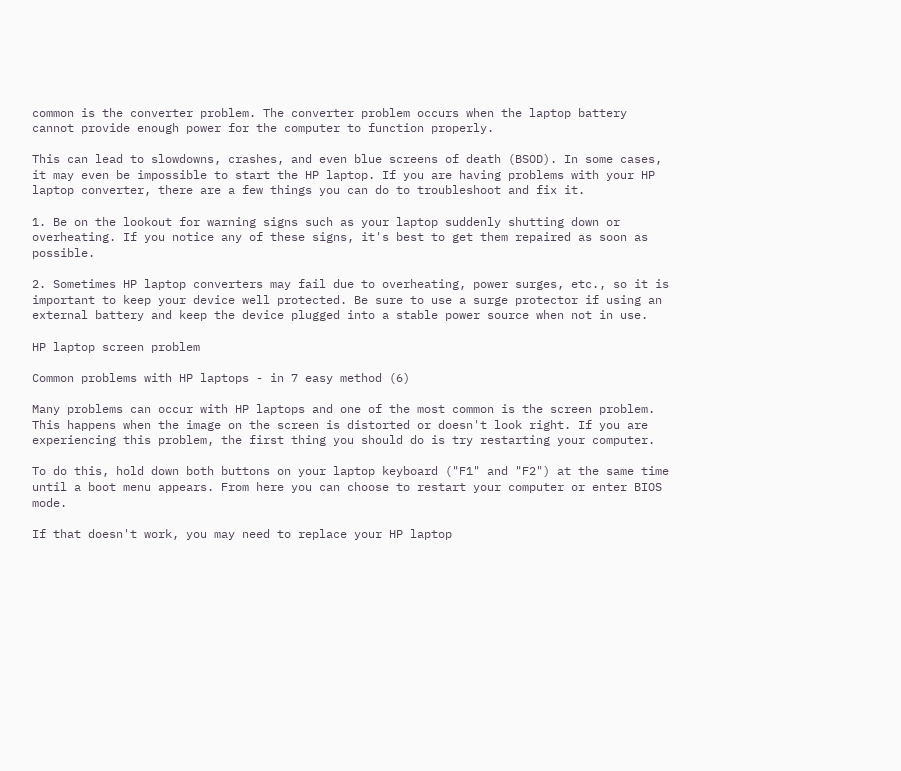common is the converter problem. The converter problem occurs when the laptop battery cannot provide enough power for the computer to function properly.

This can lead to slowdowns, crashes, and even blue screens of death (BSOD). In some cases, it may even be impossible to start the HP laptop. If you are having problems with your HP laptop converter, there are a few things you can do to troubleshoot and fix it.

1. Be on the lookout for warning signs such as your laptop suddenly shutting down or overheating. If you notice any of these signs, it's best to get them repaired as soon as possible.

2. Sometimes HP laptop converters may fail due to overheating, power surges, etc., so it is important to keep your device well protected. Be sure to use a surge protector if using an external battery and keep the device plugged into a stable power source when not in use.

HP laptop screen problem

Common problems with HP laptops - in 7 easy method (6)

Many problems can occur with HP laptops and one of the most common is the screen problem. This happens when the image on the screen is distorted or doesn't look right. If you are experiencing this problem, the first thing you should do is try restarting your computer.

To do this, hold down both buttons on your laptop keyboard ("F1" and "F2") at the same time until a boot menu appears. From here you can choose to restart your computer or enter BIOS mode.

If that doesn't work, you may need to replace your HP laptop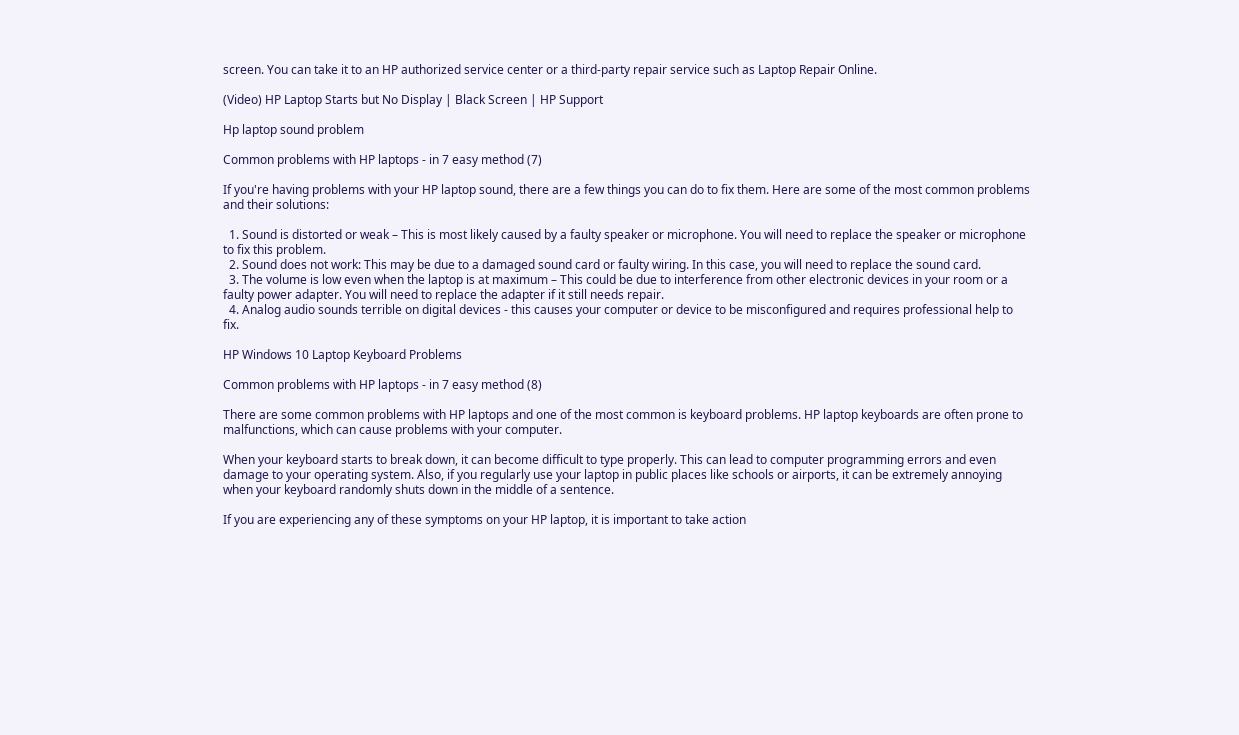screen. You can take it to an HP authorized service center or a third-party repair service such as Laptop Repair Online.

(Video) HP Laptop Starts but No Display | Black Screen | HP Support

Hp laptop sound problem

Common problems with HP laptops - in 7 easy method (7)

If you're having problems with your HP laptop sound, there are a few things you can do to fix them. Here are some of the most common problems and their solutions:

  1. Sound is distorted or weak – This is most likely caused by a faulty speaker or microphone. You will need to replace the speaker or microphone to fix this problem.
  2. Sound does not work: This may be due to a damaged sound card or faulty wiring. In this case, you will need to replace the sound card.
  3. The volume is low even when the laptop is at maximum – This could be due to interference from other electronic devices in your room or a faulty power adapter. You will need to replace the adapter if it still needs repair.
  4. Analog audio sounds terrible on digital devices - this causes your computer or device to be misconfigured and requires professional help to fix.

HP Windows 10 Laptop Keyboard Problems

Common problems with HP laptops - in 7 easy method (8)

There are some common problems with HP laptops and one of the most common is keyboard problems. HP laptop keyboards are often prone to malfunctions, which can cause problems with your computer.

When your keyboard starts to break down, it can become difficult to type properly. This can lead to computer programming errors and even damage to your operating system. Also, if you regularly use your laptop in public places like schools or airports, it can be extremely annoying when your keyboard randomly shuts down in the middle of a sentence.

If you are experiencing any of these symptoms on your HP laptop, it is important to take action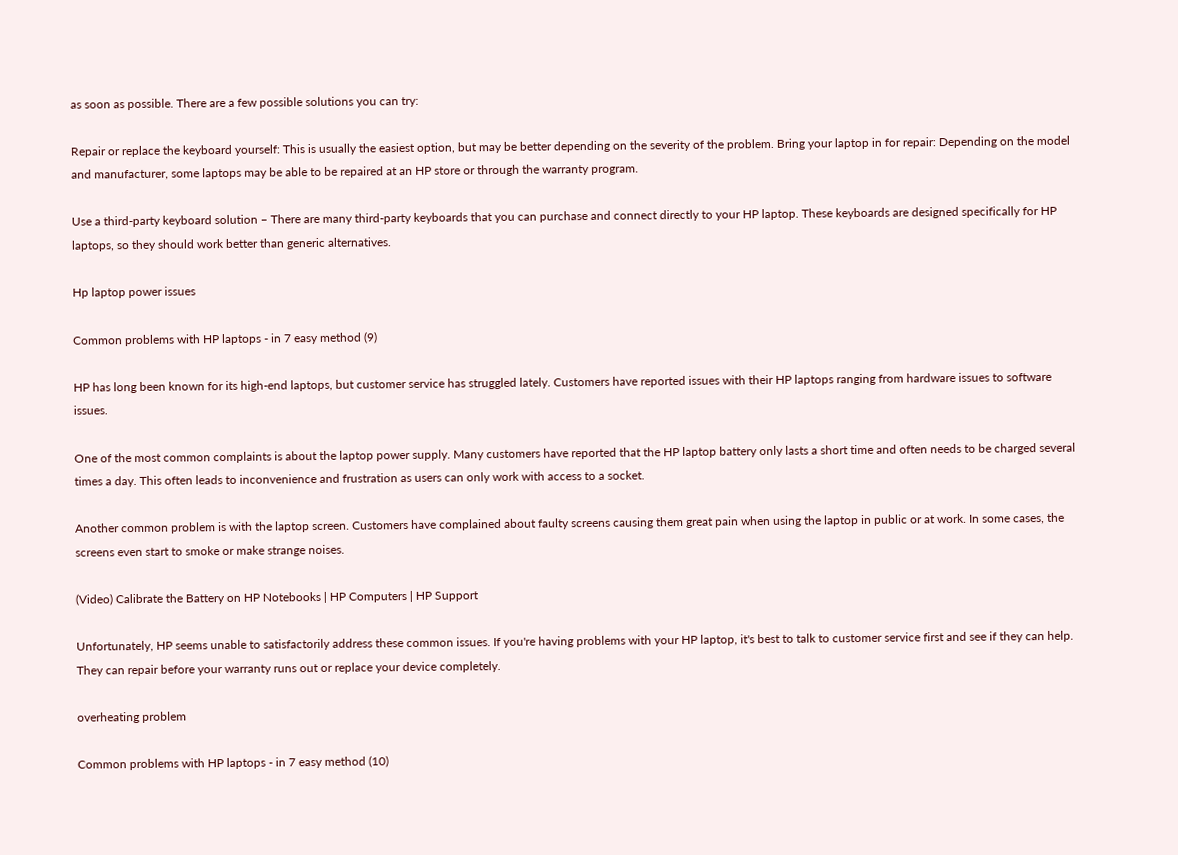as soon as possible. There are a few possible solutions you can try:

Repair or replace the keyboard yourself: This is usually the easiest option, but may be better depending on the severity of the problem. Bring your laptop in for repair: Depending on the model and manufacturer, some laptops may be able to be repaired at an HP store or through the warranty program.

Use a third-party keyboard solution – There are many third-party keyboards that you can purchase and connect directly to your HP laptop. These keyboards are designed specifically for HP laptops, so they should work better than generic alternatives.

Hp laptop power issues

Common problems with HP laptops - in 7 easy method (9)

HP has long been known for its high-end laptops, but customer service has struggled lately. Customers have reported issues with their HP laptops ranging from hardware issues to software issues.

One of the most common complaints is about the laptop power supply. Many customers have reported that the HP laptop battery only lasts a short time and often needs to be charged several times a day. This often leads to inconvenience and frustration as users can only work with access to a socket.

Another common problem is with the laptop screen. Customers have complained about faulty screens causing them great pain when using the laptop in public or at work. In some cases, the screens even start to smoke or make strange noises.

(Video) Calibrate the Battery on HP Notebooks | HP Computers | HP Support

Unfortunately, HP seems unable to satisfactorily address these common issues. If you're having problems with your HP laptop, it's best to talk to customer service first and see if they can help. They can repair before your warranty runs out or replace your device completely.

overheating problem

Common problems with HP laptops - in 7 easy method (10)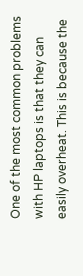One of the most common problems with HP laptops is that they can easily overheat. This is because the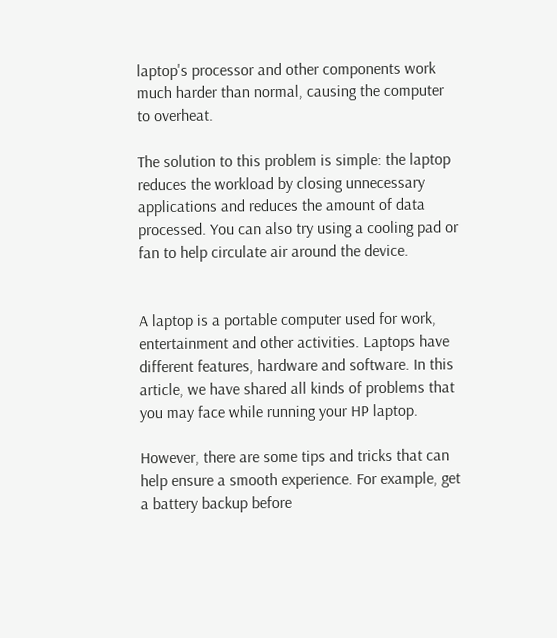laptop's processor and other components work much harder than normal, causing the computer to overheat.

The solution to this problem is simple: the laptop reduces the workload by closing unnecessary applications and reduces the amount of data processed. You can also try using a cooling pad or fan to help circulate air around the device.


A laptop is a portable computer used for work, entertainment and other activities. Laptops have different features, hardware and software. In this article, we have shared all kinds of problems that you may face while running your HP laptop.

However, there are some tips and tricks that can help ensure a smooth experience. For example, get a battery backup before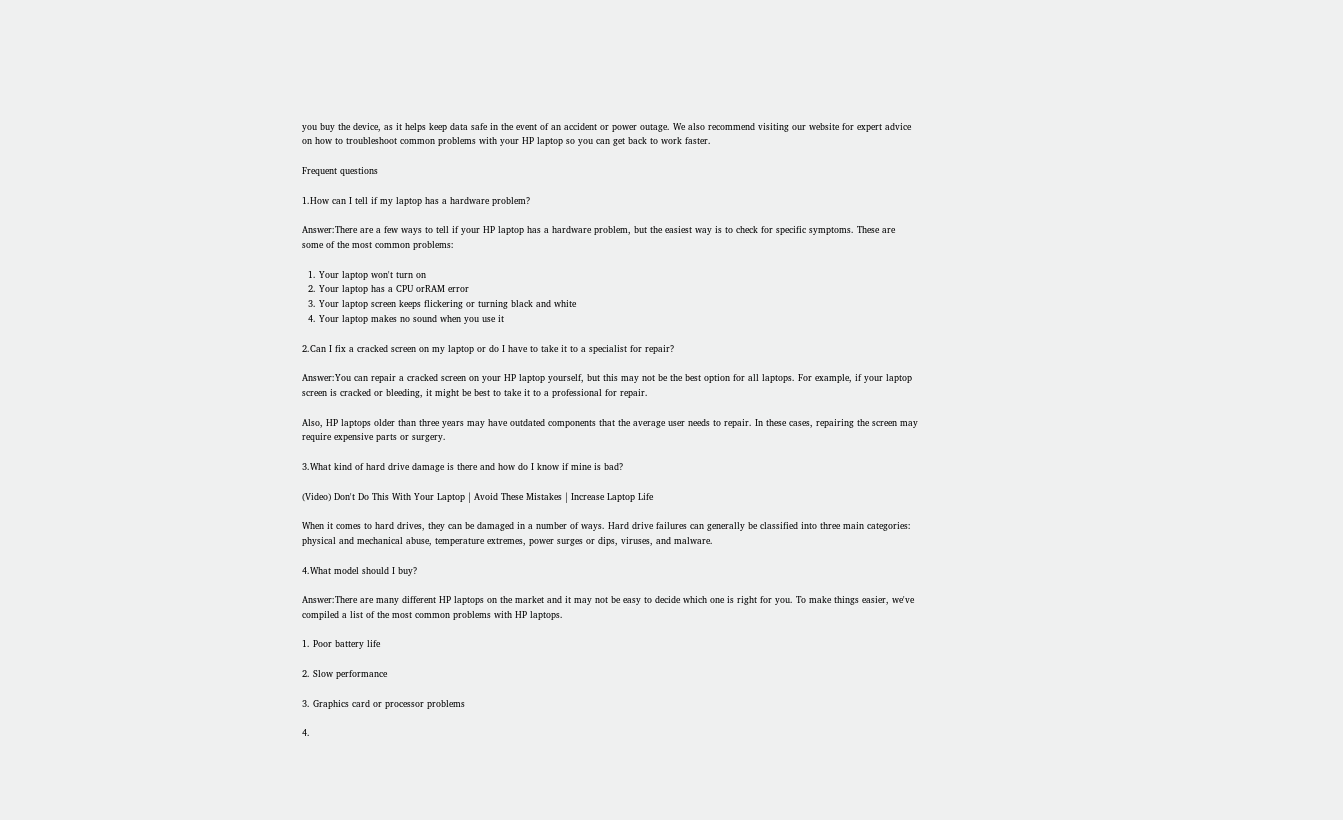you buy the device, as it helps keep data safe in the event of an accident or power outage. We also recommend visiting our website for expert advice on how to troubleshoot common problems with your HP laptop so you can get back to work faster.

Frequent questions

1.How can I tell if my laptop has a hardware problem?

Answer:There are a few ways to tell if your HP laptop has a hardware problem, but the easiest way is to check for specific symptoms. These are some of the most common problems:

  1. Your laptop won't turn on
  2. Your laptop has a CPU orRAM error
  3. Your laptop screen keeps flickering or turning black and white
  4. Your laptop makes no sound when you use it

2.Can I fix a cracked screen on my laptop or do I have to take it to a specialist for repair?

Answer:You can repair a cracked screen on your HP laptop yourself, but this may not be the best option for all laptops. For example, if your laptop screen is cracked or bleeding, it might be best to take it to a professional for repair.

Also, HP laptops older than three years may have outdated components that the average user needs to repair. In these cases, repairing the screen may require expensive parts or surgery.

3.What kind of hard drive damage is there and how do I know if mine is bad?

(Video) Don't Do This With Your Laptop | Avoid These Mistakes | Increase Laptop Life

When it comes to hard drives, they can be damaged in a number of ways. Hard drive failures can generally be classified into three main categories: physical and mechanical abuse, temperature extremes, power surges or dips, viruses, and malware.

4.What model should I buy?

Answer:There are many different HP laptops on the market and it may not be easy to decide which one is right for you. To make things easier, we've compiled a list of the most common problems with HP laptops.

1. Poor battery life

2. Slow performance

3. Graphics card or processor problems

4.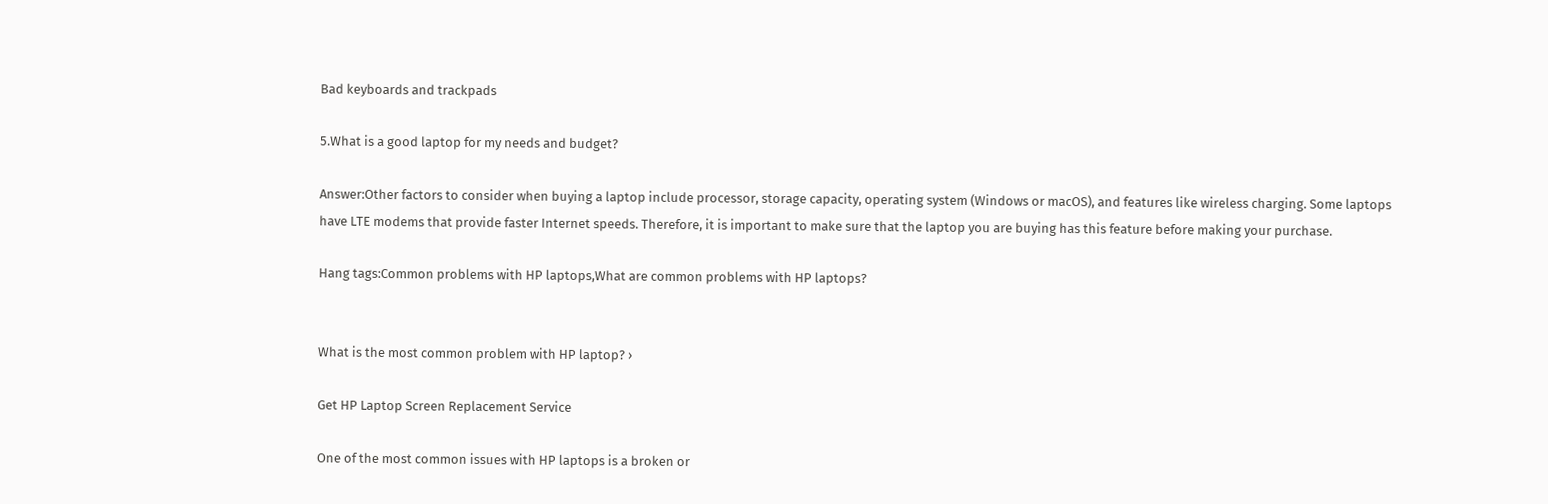Bad keyboards and trackpads

5.What is a good laptop for my needs and budget?

Answer:Other factors to consider when buying a laptop include processor, storage capacity, operating system (Windows or macOS), and features like wireless charging. Some laptops have LTE modems that provide faster Internet speeds. Therefore, it is important to make sure that the laptop you are buying has this feature before making your purchase.

Hang tags:Common problems with HP laptops,What are common problems with HP laptops?


What is the most common problem with HP laptop? ›

Get HP Laptop Screen Replacement Service

One of the most common issues with HP laptops is a broken or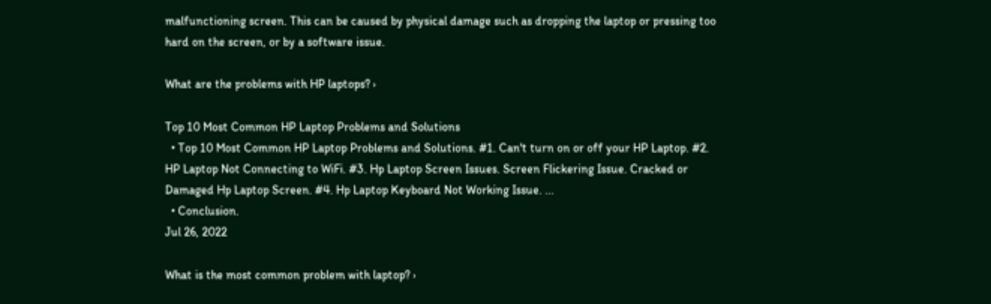malfunctioning screen. This can be caused by physical damage such as dropping the laptop or pressing too hard on the screen, or by a software issue.

What are the problems with HP laptops? ›

Top 10 Most Common HP Laptop Problems and Solutions
  • Top 10 Most Common HP Laptop Problems and Solutions. #1. Can't turn on or off your HP Laptop. #2. HP Laptop Not Connecting to WiFi. #3. Hp Laptop Screen Issues. Screen Flickering Issue. Cracked or Damaged Hp Laptop Screen. #4. Hp Laptop Keyboard Not Working Issue. ...
  • Conclusion.
Jul 26, 2022

What is the most common problem with laptop? ›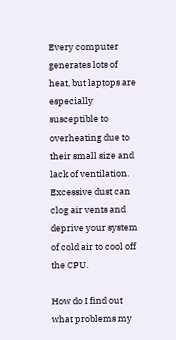Every computer generates lots of heat, but laptops are especially susceptible to overheating due to their small size and lack of ventilation. Excessive dust can clog air vents and deprive your system of cold air to cool off the CPU.

How do I find out what problems my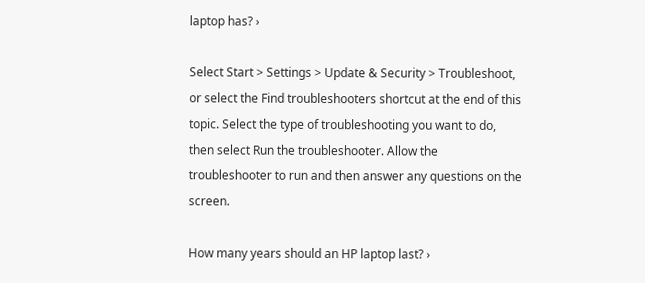laptop has? ›

Select Start > Settings > Update & Security > Troubleshoot, or select the Find troubleshooters shortcut at the end of this topic. Select the type of troubleshooting you want to do, then select Run the troubleshooter. Allow the troubleshooter to run and then answer any questions on the screen.

How many years should an HP laptop last? ›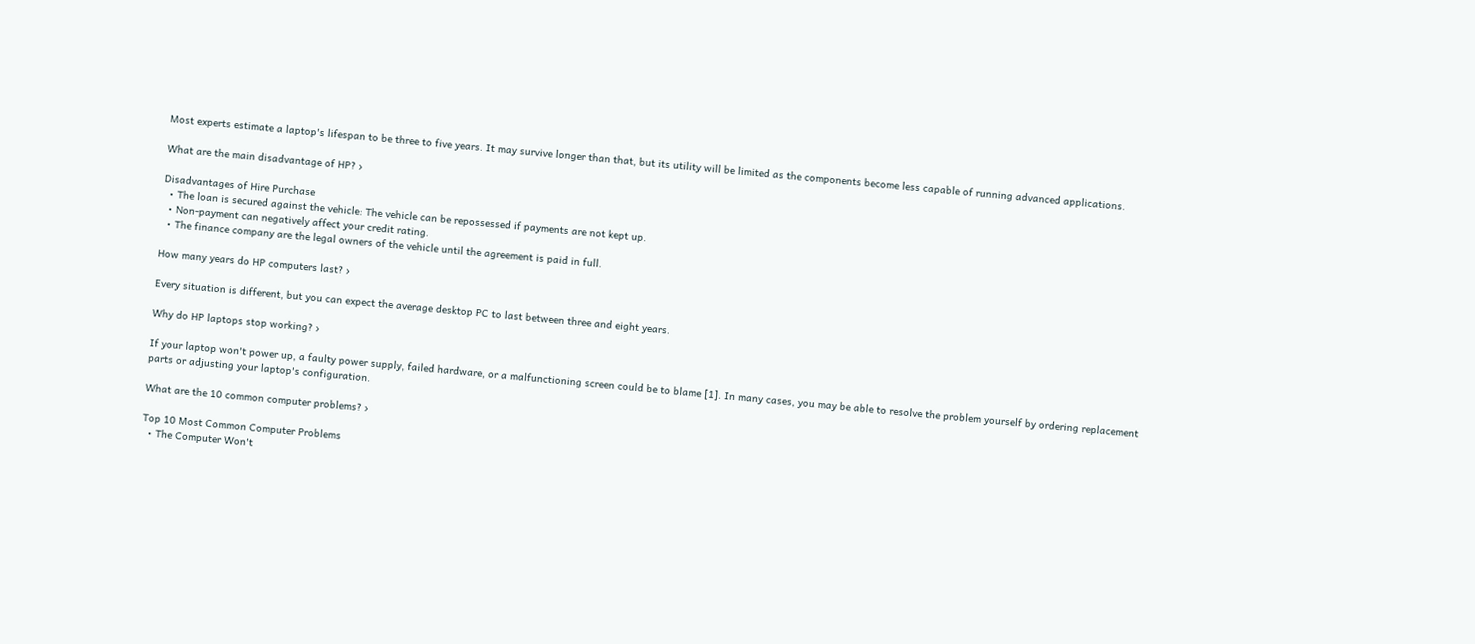Most experts estimate a laptop's lifespan to be three to five years. It may survive longer than that, but its utility will be limited as the components become less capable of running advanced applications.

What are the main disadvantage of HP? ›

Disadvantages of Hire Purchase
  • The loan is secured against the vehicle: The vehicle can be repossessed if payments are not kept up.
  • Non-payment can negatively affect your credit rating.
  • The finance company are the legal owners of the vehicle until the agreement is paid in full.

How many years do HP computers last? ›

Every situation is different, but you can expect the average desktop PC to last between three and eight years.

Why do HP laptops stop working? ›

If your laptop won't power up, a faulty power supply, failed hardware, or a malfunctioning screen could be to blame [1]. In many cases, you may be able to resolve the problem yourself by ordering replacement parts or adjusting your laptop's configuration.

What are the 10 common computer problems? ›

Top 10 Most Common Computer Problems
  • The Computer Won't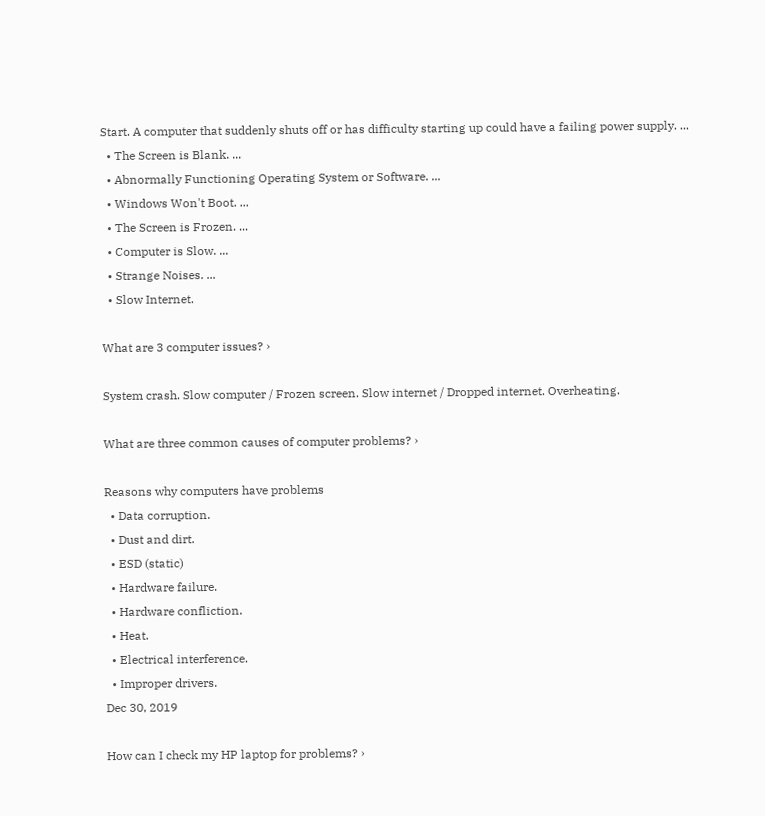Start. A computer that suddenly shuts off or has difficulty starting up could have a failing power supply. ...
  • The Screen is Blank. ...
  • Abnormally Functioning Operating System or Software. ...
  • Windows Won't Boot. ...
  • The Screen is Frozen. ...
  • Computer is Slow. ...
  • Strange Noises. ...
  • Slow Internet.

What are 3 computer issues? ›

System crash. Slow computer / Frozen screen. Slow internet / Dropped internet. Overheating.

What are three common causes of computer problems? ›

Reasons why computers have problems
  • Data corruption.
  • Dust and dirt.
  • ESD (static)
  • Hardware failure.
  • Hardware confliction.
  • Heat.
  • Electrical interference.
  • Improper drivers.
Dec 30, 2019

How can I check my HP laptop for problems? ›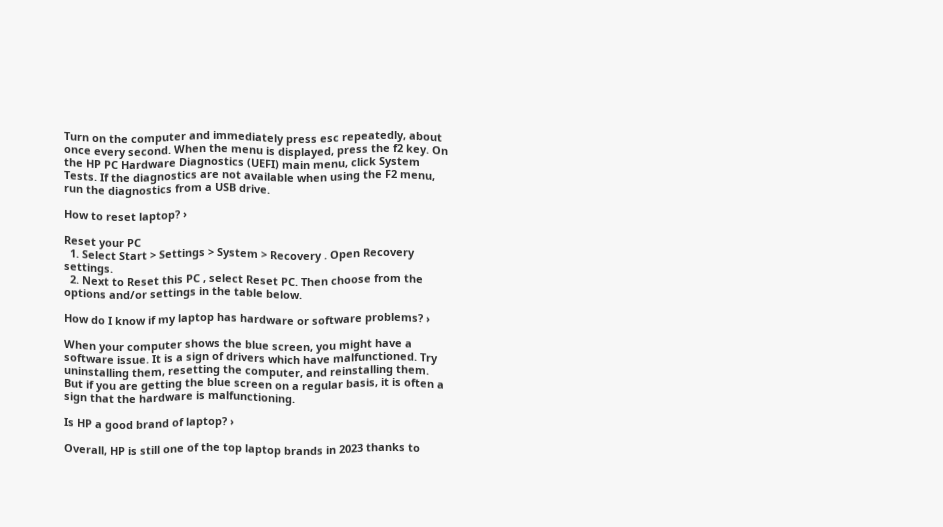Turn on the computer and immediately press esc repeatedly, about once every second. When the menu is displayed, press the f2 key. On the HP PC Hardware Diagnostics (UEFI) main menu, click System Tests. If the diagnostics are not available when using the F2 menu, run the diagnostics from a USB drive.

How to reset laptop? ›

Reset your PC
  1. Select Start > Settings > System > Recovery . Open Recovery settings.
  2. Next to Reset this PC , select Reset PC. Then choose from the options and/or settings in the table below.

How do I know if my laptop has hardware or software problems? ›

When your computer shows the blue screen, you might have a software issue. It is a sign of drivers which have malfunctioned. Try uninstalling them, resetting the computer, and reinstalling them. But if you are getting the blue screen on a regular basis, it is often a sign that the hardware is malfunctioning.

Is HP a good brand of laptop? ›

Overall, HP is still one of the top laptop brands in 2023 thanks to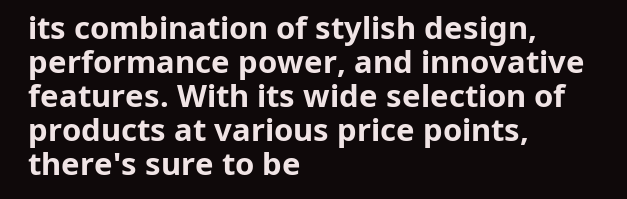its combination of stylish design, performance power, and innovative features. With its wide selection of products at various price points, there's sure to be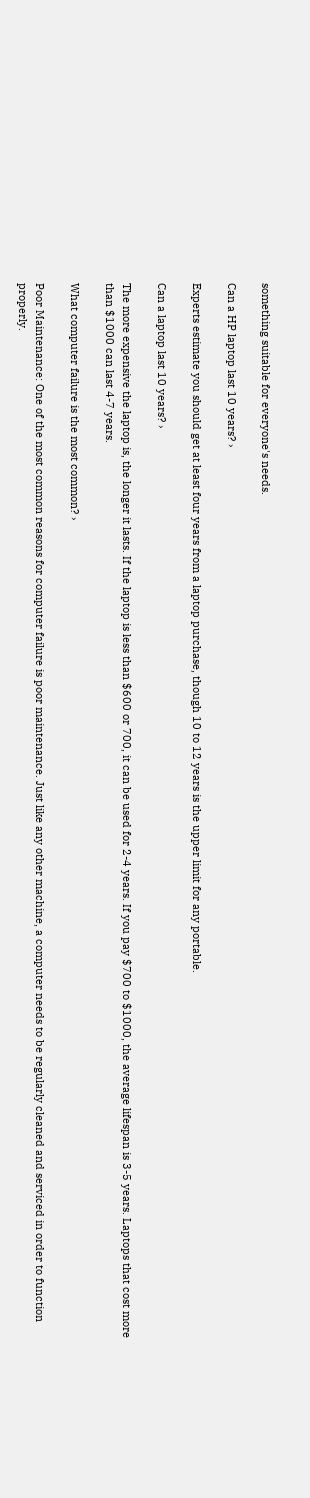something suitable for everyone's needs.

Can a HP laptop last 10 years? ›

Experts estimate you should get at least four years from a laptop purchase, though 10 to 12 years is the upper limit for any portable.

Can a laptop last 10 years? ›

The more expensive the laptop is, the longer it lasts. If the laptop is less than $600 or 700, it can be used for 2-4 years. If you pay $700 to $1000, the average lifespan is 3-5 years. Laptops that cost more than $1000 can last 4-7 years.

What computer failure is the most common? ›

Poor Maintenance: One of the most common reasons for computer failure is poor maintenance. Just like any other machine, a computer needs to be regularly cleaned and serviced in order to function properly.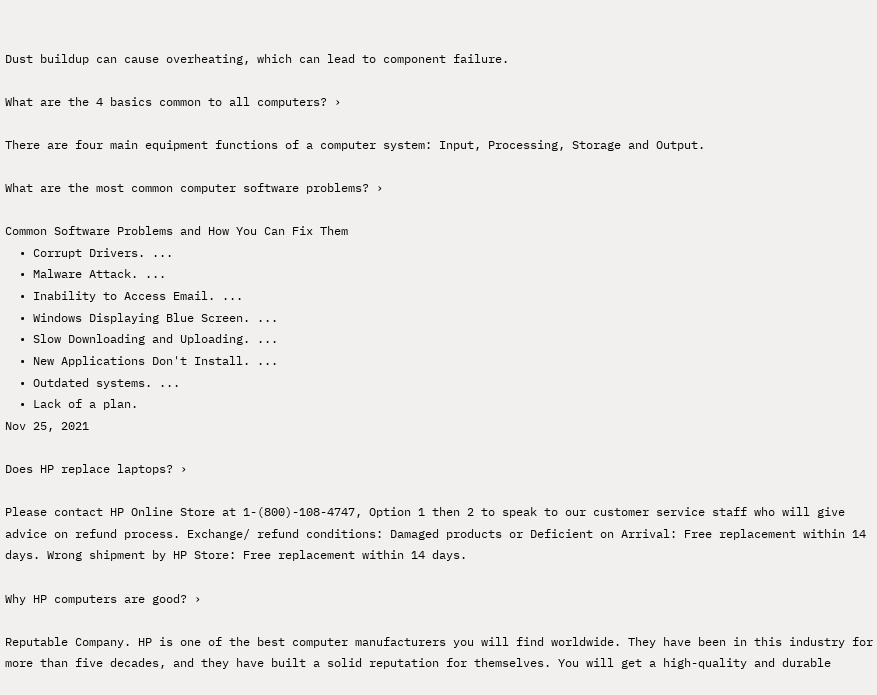Dust buildup can cause overheating, which can lead to component failure.

What are the 4 basics common to all computers? ›

There are four main equipment functions of a computer system: Input, Processing, Storage and Output.

What are the most common computer software problems? ›

Common Software Problems and How You Can Fix Them
  • Corrupt Drivers. ...
  • Malware Attack. ...
  • Inability to Access Email. ...
  • Windows Displaying Blue Screen. ...
  • Slow Downloading and Uploading. ...
  • New Applications Don't Install. ...
  • Outdated systems. ...
  • Lack of a plan.
Nov 25, 2021

Does HP replace laptops? ›

Please contact HP Online Store at 1-(800)-108-4747, Option 1 then 2 to speak to our customer service staff who will give advice on refund process. Exchange/ refund conditions: Damaged products or Deficient on Arrival: Free replacement within 14 days. Wrong shipment by HP Store: Free replacement within 14 days.

Why HP computers are good? ›

Reputable Company. HP is one of the best computer manufacturers you will find worldwide. They have been in this industry for more than five decades, and they have built a solid reputation for themselves. You will get a high-quality and durable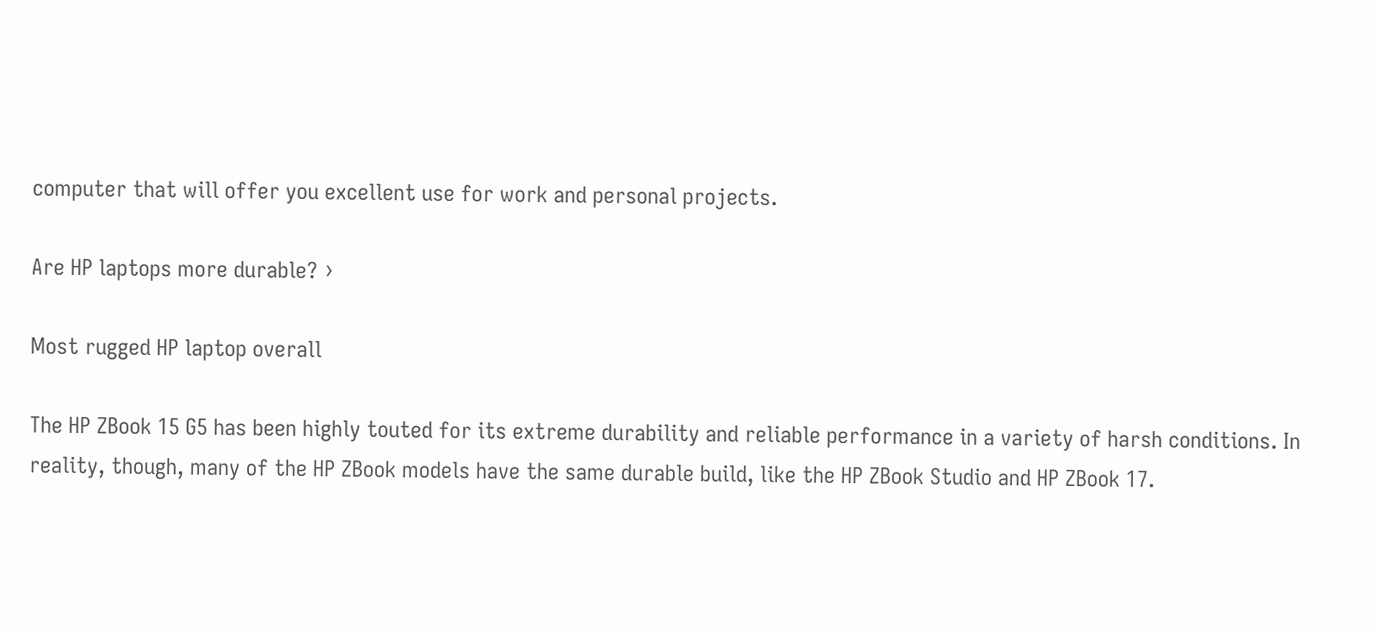computer that will offer you excellent use for work and personal projects.

Are HP laptops more durable? ›

Most rugged HP laptop overall

The HP ZBook 15 G5 has been highly touted for its extreme durability and reliable performance in a variety of harsh conditions. In reality, though, many of the HP ZBook models have the same durable build, like the HP ZBook Studio and HP ZBook 17.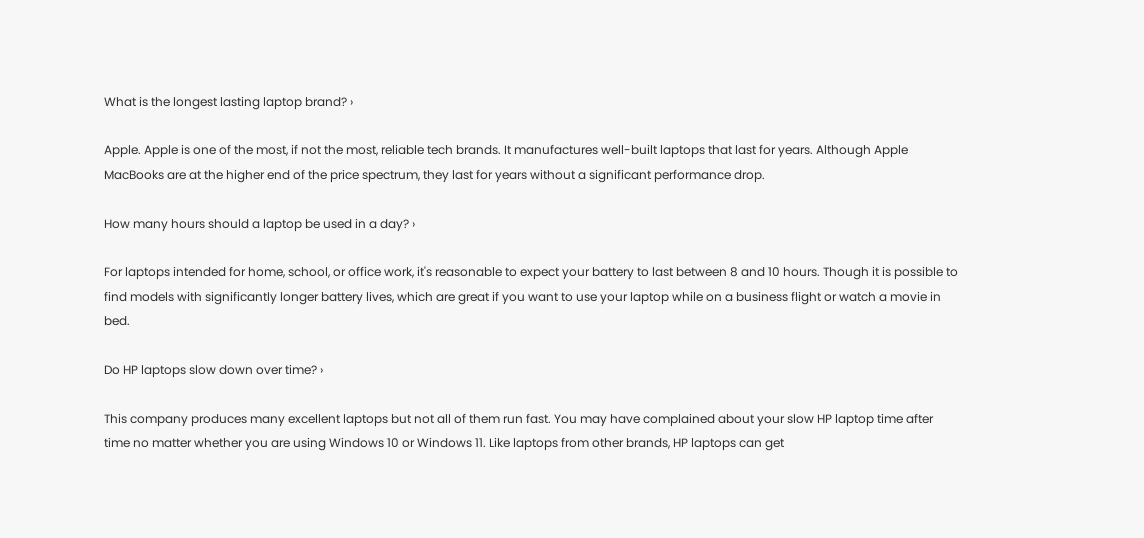What is the longest lasting laptop brand? ›

Apple. Apple is one of the most, if not the most, reliable tech brands. It manufactures well-built laptops that last for years. Although Apple MacBooks are at the higher end of the price spectrum, they last for years without a significant performance drop.

How many hours should a laptop be used in a day? ›

For laptops intended for home, school, or office work, it's reasonable to expect your battery to last between 8 and 10 hours. Though it is possible to find models with significantly longer battery lives, which are great if you want to use your laptop while on a business flight or watch a movie in bed.

Do HP laptops slow down over time? ›

This company produces many excellent laptops but not all of them run fast. You may have complained about your slow HP laptop time after time no matter whether you are using Windows 10 or Windows 11. Like laptops from other brands, HP laptops can get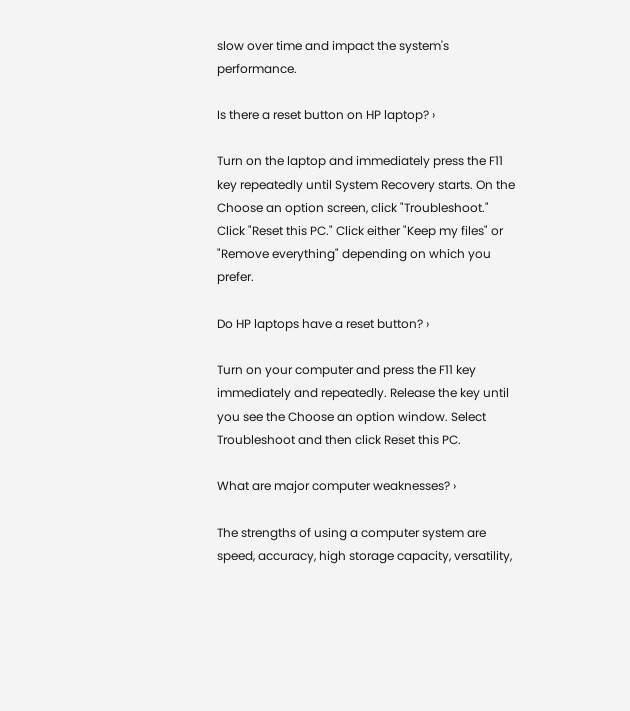slow over time and impact the system's performance.

Is there a reset button on HP laptop? ›

Turn on the laptop and immediately press the F11 key repeatedly until System Recovery starts. On the Choose an option screen, click "Troubleshoot." Click "Reset this PC." Click either "Keep my files" or "Remove everything" depending on which you prefer.

Do HP laptops have a reset button? ›

Turn on your computer and press the F11 key immediately and repeatedly. Release the key until you see the Choose an option window. Select Troubleshoot and then click Reset this PC.

What are major computer weaknesses? ›

The strengths of using a computer system are speed, accuracy, high storage capacity, versatility,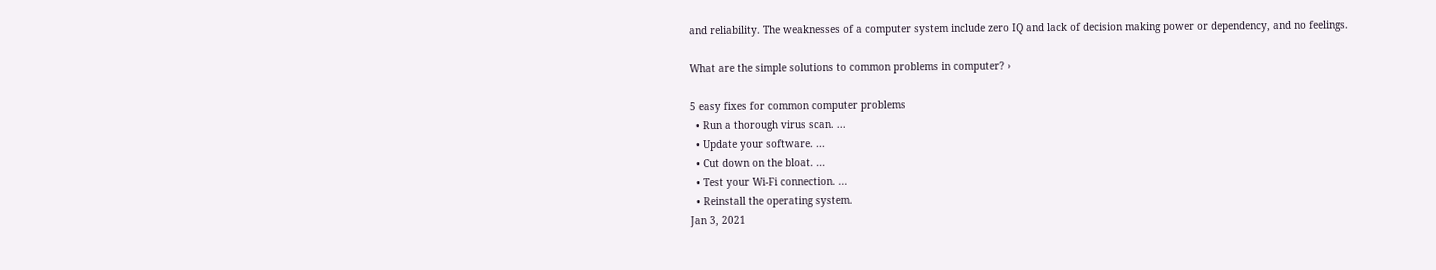and reliability. The weaknesses of a computer system include zero IQ and lack of decision making power or dependency, and no feelings.

What are the simple solutions to common problems in computer? ›

5 easy fixes for common computer problems
  • Run a thorough virus scan. ...
  • Update your software. ...
  • Cut down on the bloat. ...
  • Test your Wi-Fi connection. ...
  • Reinstall the operating system.
Jan 3, 2021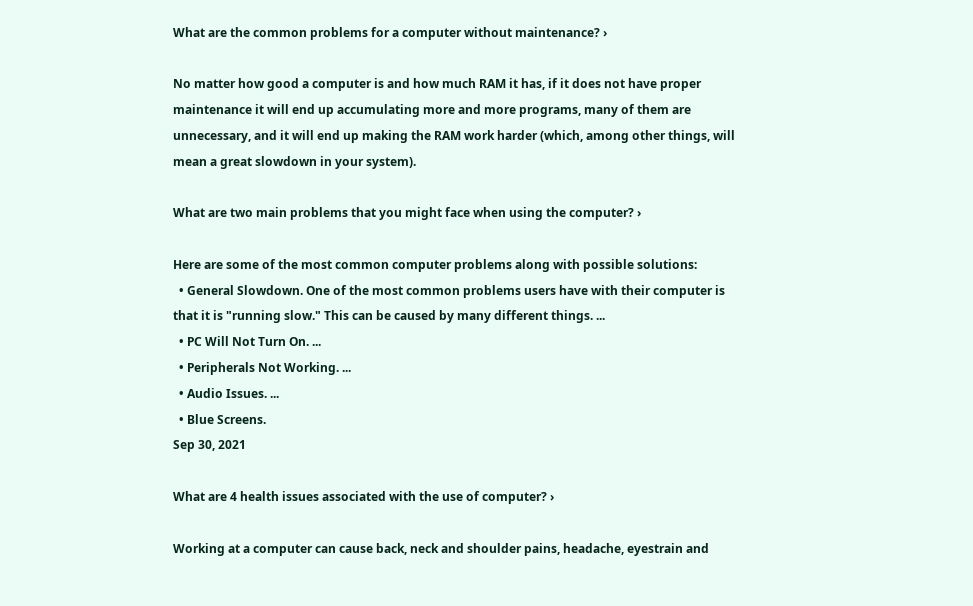What are the common problems for a computer without maintenance? ›

No matter how good a computer is and how much RAM it has, if it does not have proper maintenance it will end up accumulating more and more programs, many of them are unnecessary, and it will end up making the RAM work harder (which, among other things, will mean a great slowdown in your system).

What are two main problems that you might face when using the computer? ›

Here are some of the most common computer problems along with possible solutions:
  • General Slowdown. One of the most common problems users have with their computer is that it is "running slow." This can be caused by many different things. ...
  • PC Will Not Turn On. ...
  • Peripherals Not Working. ...
  • Audio Issues. ...
  • Blue Screens.
Sep 30, 2021

What are 4 health issues associated with the use of computer? ›

Working at a computer can cause back, neck and shoulder pains, headache, eyestrain and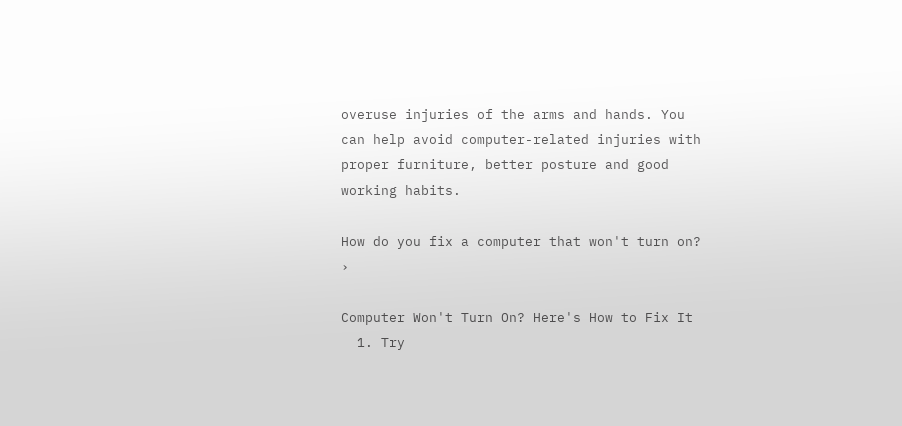overuse injuries of the arms and hands. You can help avoid computer-related injuries with proper furniture, better posture and good working habits.

How do you fix a computer that won't turn on? ›

Computer Won't Turn On? Here's How to Fix It
  1. Try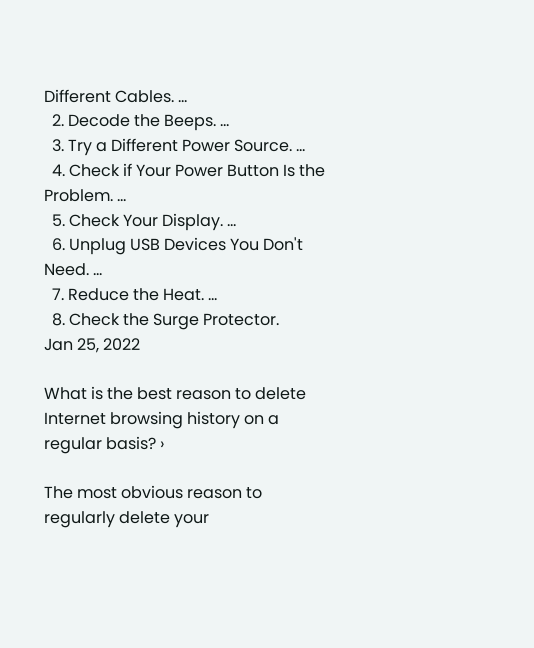Different Cables. ...
  2. Decode the Beeps. ...
  3. Try a Different Power Source. ...
  4. Check if Your Power Button Is the Problem. ...
  5. Check Your Display. ...
  6. Unplug USB Devices You Don't Need. ...
  7. Reduce the Heat. ...
  8. Check the Surge Protector.
Jan 25, 2022

What is the best reason to delete Internet browsing history on a regular basis? ›

The most obvious reason to regularly delete your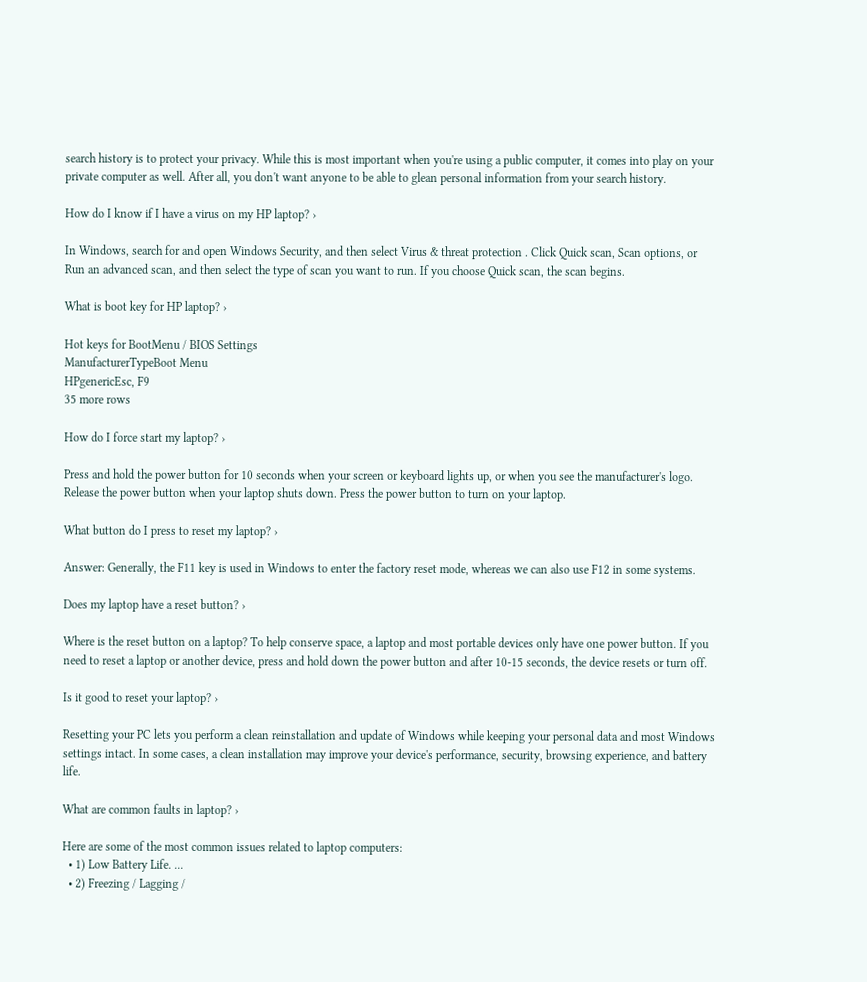search history is to protect your privacy. While this is most important when you're using a public computer, it comes into play on your private computer as well. After all, you don't want anyone to be able to glean personal information from your search history.

How do I know if I have a virus on my HP laptop? ›

In Windows, search for and open Windows Security, and then select Virus & threat protection . Click Quick scan, Scan options, or Run an advanced scan, and then select the type of scan you want to run. If you choose Quick scan, the scan begins.

What is boot key for HP laptop? ›

Hot keys for BootMenu / BIOS Settings
ManufacturerTypeBoot Menu
HPgenericEsc, F9
35 more rows

How do I force start my laptop? ›

Press and hold the power button for 10 seconds when your screen or keyboard lights up, or when you see the manufacturer's logo. Release the power button when your laptop shuts down. Press the power button to turn on your laptop.

What button do I press to reset my laptop? ›

Answer: Generally, the F11 key is used in Windows to enter the factory reset mode, whereas we can also use F12 in some systems.

Does my laptop have a reset button? ›

Where is the reset button on a laptop? To help conserve space, a laptop and most portable devices only have one power button. If you need to reset a laptop or another device, press and hold down the power button and after 10-15 seconds, the device resets or turn off.

Is it good to reset your laptop? ›

Resetting your PC lets you perform a clean reinstallation and update of Windows while keeping your personal data and most Windows settings intact. In some cases, a clean installation may improve your device's performance, security, browsing experience, and battery life.

What are common faults in laptop? ›

Here are some of the most common issues related to laptop computers:
  • 1) Low Battery Life. ...
  • 2) Freezing / Lagging /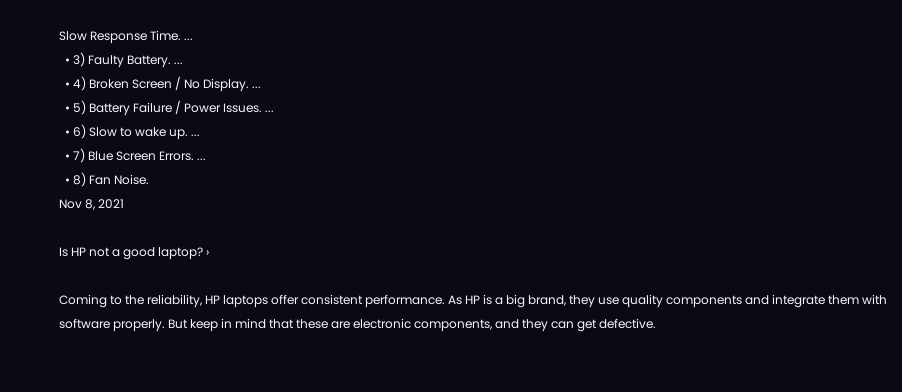Slow Response Time. ...
  • 3) Faulty Battery. ...
  • 4) Broken Screen / No Display. ...
  • 5) Battery Failure / Power Issues. ...
  • 6) Slow to wake up. ...
  • 7) Blue Screen Errors. ...
  • 8) Fan Noise.
Nov 8, 2021

Is HP not a good laptop? ›

Coming to the reliability, HP laptops offer consistent performance. As HP is a big brand, they use quality components and integrate them with software properly. But keep in mind that these are electronic components, and they can get defective.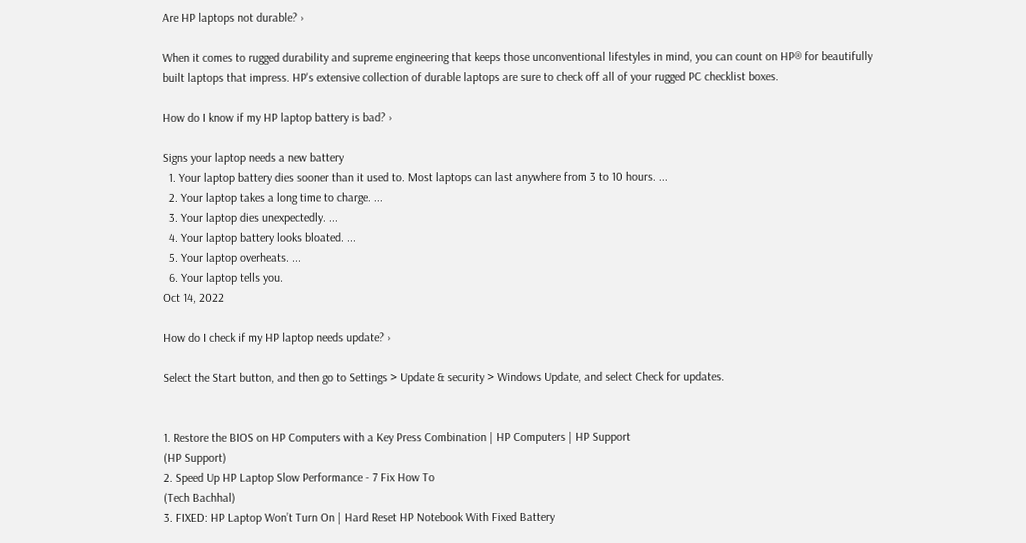Are HP laptops not durable? ›

When it comes to rugged durability and supreme engineering that keeps those unconventional lifestyles in mind, you can count on HP® for beautifully built laptops that impress. HP's extensive collection of durable laptops are sure to check off all of your rugged PC checklist boxes.

How do I know if my HP laptop battery is bad? ›

Signs your laptop needs a new battery
  1. Your laptop battery dies sooner than it used to. Most laptops can last anywhere from 3 to 10 hours. ...
  2. Your laptop takes a long time to charge. ...
  3. Your laptop dies unexpectedly. ...
  4. Your laptop battery looks bloated. ...
  5. Your laptop overheats. ...
  6. Your laptop tells you.
Oct 14, 2022

How do I check if my HP laptop needs update? ›

Select the Start button, and then go to Settings > Update & security > Windows Update, and select Check for updates.


1. Restore the BIOS on HP Computers with a Key Press Combination | HP Computers | HP Support
(HP Support)
2. Speed Up HP Laptop Slow Performance - 7 Fix How To
(Tech Bachhal)
3. FIXED: HP Laptop Won’t Turn On | Hard Reset HP Notebook With Fixed Battery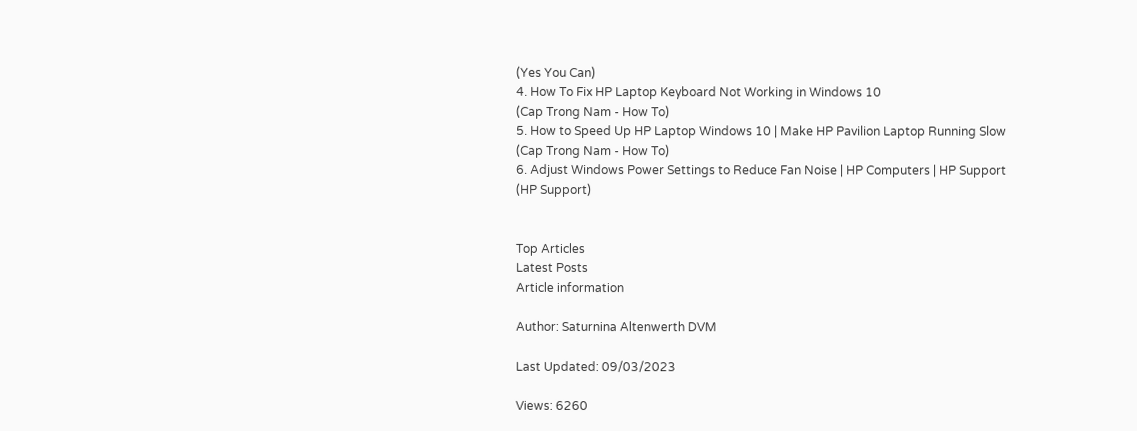(Yes You Can)
4. How To Fix HP Laptop Keyboard Not Working in Windows 10
(Cap Trong Nam - How To)
5. How to Speed Up HP Laptop Windows 10 | Make HP Pavilion Laptop Running Slow
(Cap Trong Nam - How To)
6. Adjust Windows Power Settings to Reduce Fan Noise | HP Computers | HP Support
(HP Support)


Top Articles
Latest Posts
Article information

Author: Saturnina Altenwerth DVM

Last Updated: 09/03/2023

Views: 6260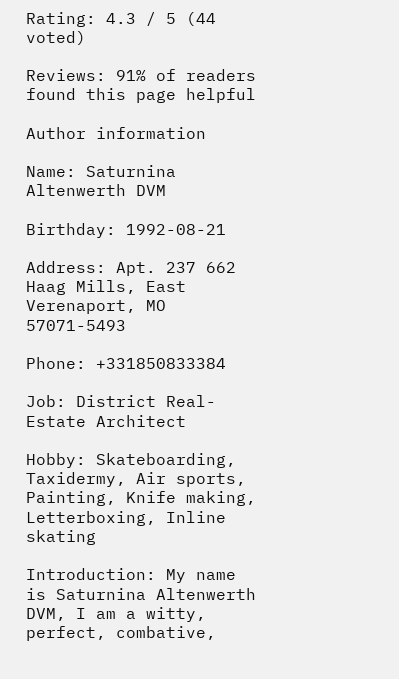Rating: 4.3 / 5 (44 voted)

Reviews: 91% of readers found this page helpful

Author information

Name: Saturnina Altenwerth DVM

Birthday: 1992-08-21

Address: Apt. 237 662 Haag Mills, East Verenaport, MO 57071-5493

Phone: +331850833384

Job: District Real-Estate Architect

Hobby: Skateboarding, Taxidermy, Air sports, Painting, Knife making, Letterboxing, Inline skating

Introduction: My name is Saturnina Altenwerth DVM, I am a witty, perfect, combative,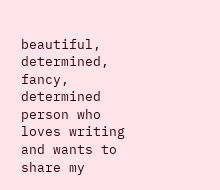beautiful, determined, fancy, determined person who loves writing and wants to share my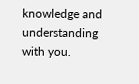knowledge and understanding with you.